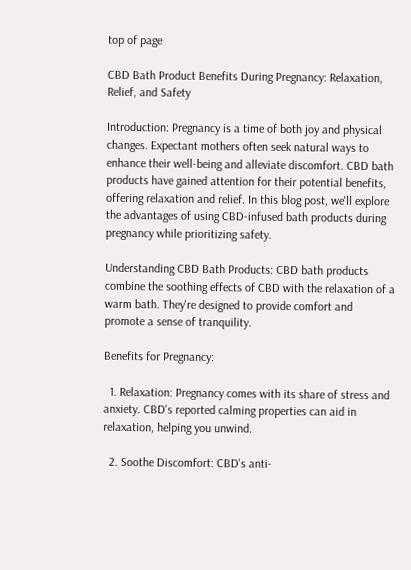top of page

CBD Bath Product Benefits During Pregnancy: Relaxation, Relief, and Safety

Introduction: Pregnancy is a time of both joy and physical changes. Expectant mothers often seek natural ways to enhance their well-being and alleviate discomfort. CBD bath products have gained attention for their potential benefits, offering relaxation and relief. In this blog post, we'll explore the advantages of using CBD-infused bath products during pregnancy while prioritizing safety.

Understanding CBD Bath Products: CBD bath products combine the soothing effects of CBD with the relaxation of a warm bath. They're designed to provide comfort and promote a sense of tranquility.

Benefits for Pregnancy:

  1. Relaxation: Pregnancy comes with its share of stress and anxiety. CBD's reported calming properties can aid in relaxation, helping you unwind.

  2. Soothe Discomfort: CBD's anti-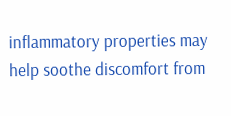inflammatory properties may help soothe discomfort from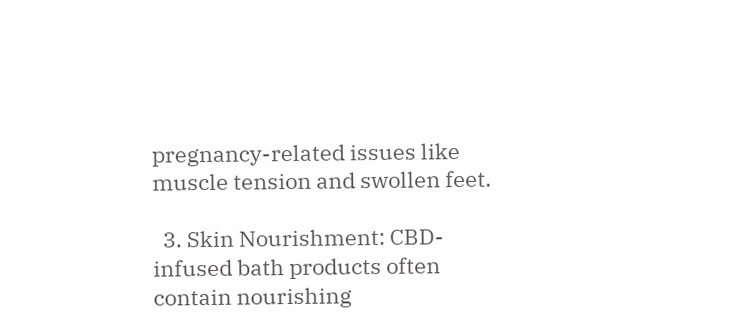pregnancy-related issues like muscle tension and swollen feet.

  3. Skin Nourishment: CBD-infused bath products often contain nourishing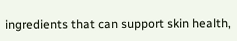ingredients that can support skin health,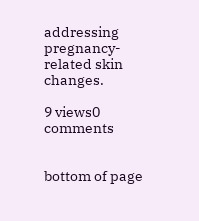addressing pregnancy-related skin changes.

9 views0 comments


bottom of page